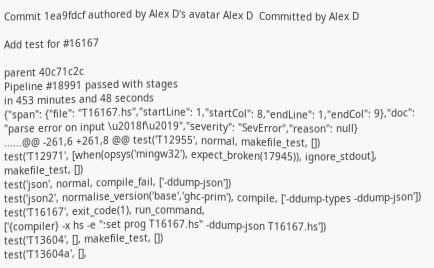Commit 1ea9fdcf authored by Alex D's avatar Alex D  Committed by Alex D

Add test for #16167

parent 40c71c2c
Pipeline #18991 passed with stages
in 453 minutes and 48 seconds
{"span": {"file": "T16167.hs","startLine": 1,"startCol": 8,"endLine": 1,"endCol": 9},"doc": "parse error on input \u2018f\u2019","severity": "SevError","reason": null}
......@@ -261,6 +261,8 @@ test('T12955', normal, makefile_test, [])
test('T12971', [when(opsys('mingw32'), expect_broken(17945)), ignore_stdout], makefile_test, [])
test('json', normal, compile_fail, ['-ddump-json'])
test('json2', normalise_version('base','ghc-prim'), compile, ['-ddump-types -ddump-json'])
test('T16167', exit_code(1), run_command,
['{compiler} -x hs -e ":set prog T16167.hs" -ddump-json T16167.hs'])
test('T13604', [], makefile_test, [])
test('T13604a', [],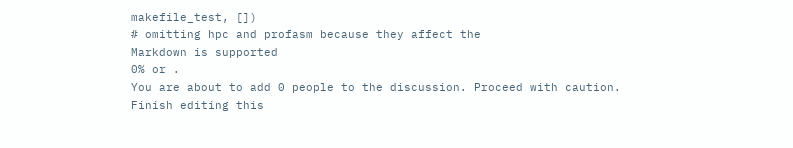makefile_test, [])
# omitting hpc and profasm because they affect the
Markdown is supported
0% or .
You are about to add 0 people to the discussion. Proceed with caution.
Finish editing this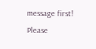message first!
Please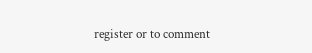register or to comment